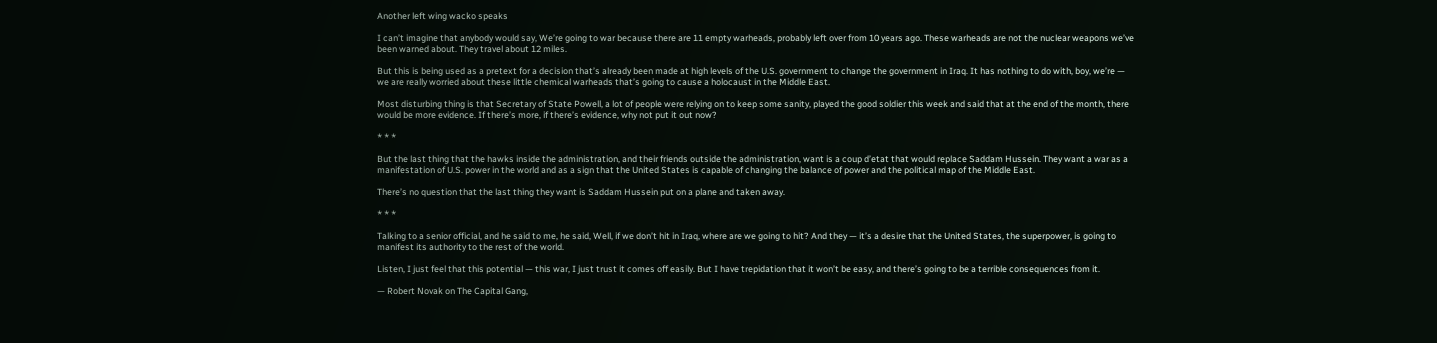Another left wing wacko speaks

I can’t imagine that anybody would say, We’re going to war because there are 11 empty warheads, probably left over from 10 years ago. These warheads are not the nuclear weapons we’ve been warned about. They travel about 12 miles.

But this is being used as a pretext for a decision that’s already been made at high levels of the U.S. government to change the government in Iraq. It has nothing to do with, boy, we’re — we are really worried about these little chemical warheads that’s going to cause a holocaust in the Middle East.

Most disturbing thing is that Secretary of State Powell, a lot of people were relying on to keep some sanity, played the good soldier this week and said that at the end of the month, there would be more evidence. If there’s more, if there’s evidence, why not put it out now?

* * *

But the last thing that the hawks inside the administration, and their friends outside the administration, want is a coup d’etat that would replace Saddam Hussein. They want a war as a manifestation of U.S. power in the world and as a sign that the United States is capable of changing the balance of power and the political map of the Middle East.

There’s no question that the last thing they want is Saddam Hussein put on a plane and taken away.

* * *

Talking to a senior official, and he said to me, he said, Well, if we don’t hit in Iraq, where are we going to hit? And they — it’s a desire that the United States, the superpower, is going to manifest its authority to the rest of the world.

Listen, I just feel that this potential — this war, I just trust it comes off easily. But I have trepidation that it won’t be easy, and there’s going to be a terrible consequences from it.

— Robert Novak on The Capital Gang,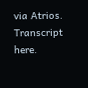via Atrios. Transcript here.